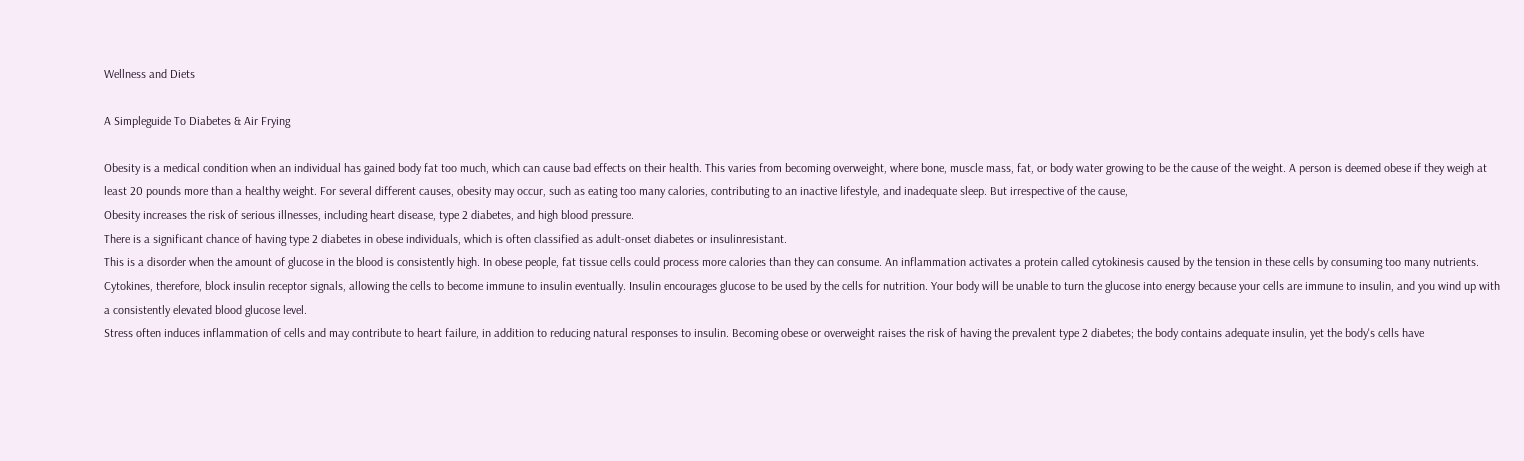Wellness and Diets

A Simpleguide To Diabetes & Air Frying

Obesity is a medical condition when an individual has gained body fat too much, which can cause bad effects on their health. This varies from becoming overweight, where bone, muscle mass, fat, or body water growing to be the cause of the weight. A person is deemed obese if they weigh at least 20 pounds more than a healthy weight. For several different causes, obesity may occur, such as eating too many calories, contributing to an inactive lifestyle, and inadequate sleep. But irrespective of the cause,
Obesity increases the risk of serious illnesses, including heart disease, type 2 diabetes, and high blood pressure.
There is a significant chance of having type 2 diabetes in obese individuals, which is often classified as adult-onset diabetes or insulinresistant.
This is a disorder when the amount of glucose in the blood is consistently high. In obese people, fat tissue cells could process more calories than they can consume. An inflammation activates a protein called cytokinesis caused by the tension in these cells by consuming too many nutrients. Cytokines, therefore, block insulin receptor signals, allowing the cells to become immune to insulin eventually. Insulin encourages glucose to be used by the cells for nutrition. Your body will be unable to turn the glucose into energy because your cells are immune to insulin, and you wind up with a consistently elevated blood glucose level.
Stress often induces inflammation of cells and may contribute to heart failure, in addition to reducing natural responses to insulin. Becoming obese or overweight raises the risk of having the prevalent type 2 diabetes; the body contains adequate insulin, yet the body's cells have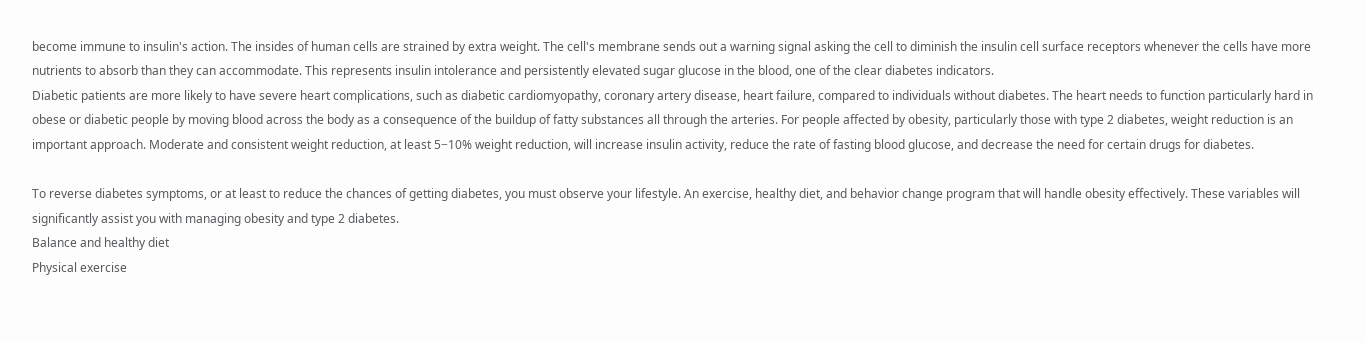become immune to insulin's action. The insides of human cells are strained by extra weight. The cell's membrane sends out a warning signal asking the cell to diminish the insulin cell surface receptors whenever the cells have more nutrients to absorb than they can accommodate. This represents insulin intolerance and persistently elevated sugar glucose in the blood, one of the clear diabetes indicators.
Diabetic patients are more likely to have severe heart complications, such as diabetic cardiomyopathy, coronary artery disease, heart failure, compared to individuals without diabetes. The heart needs to function particularly hard in obese or diabetic people by moving blood across the body as a consequence of the buildup of fatty substances all through the arteries. For people affected by obesity, particularly those with type 2 diabetes, weight reduction is an important approach. Moderate and consistent weight reduction, at least 5−10% weight reduction, will increase insulin activity, reduce the rate of fasting blood glucose, and decrease the need for certain drugs for diabetes.

To reverse diabetes symptoms, or at least to reduce the chances of getting diabetes, you must observe your lifestyle. An exercise, healthy diet, and behavior change program that will handle obesity effectively. These variables will significantly assist you with managing obesity and type 2 diabetes.
Balance and healthy diet
Physical exercise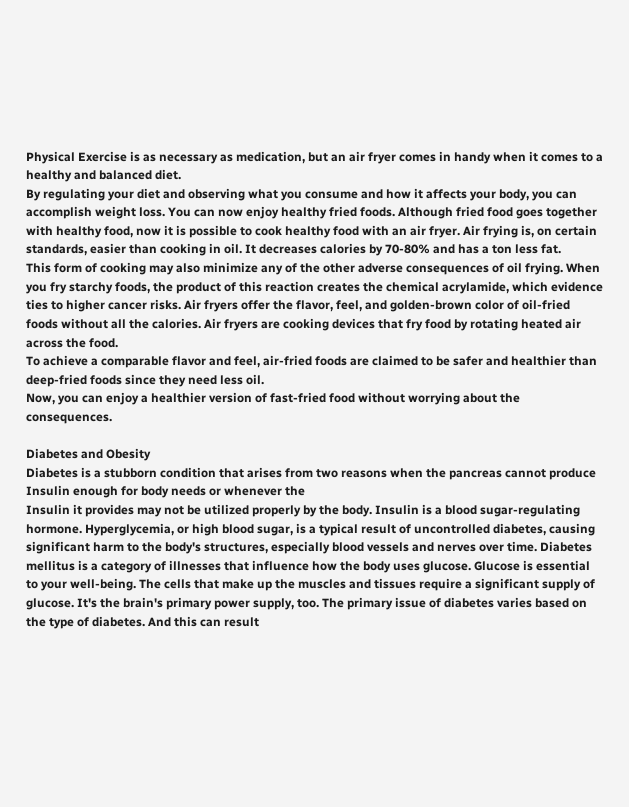Physical Exercise is as necessary as medication, but an air fryer comes in handy when it comes to a healthy and balanced diet.
By regulating your diet and observing what you consume and how it affects your body, you can accomplish weight loss. You can now enjoy healthy fried foods. Although fried food goes together with healthy food, now it is possible to cook healthy food with an air fryer. Air frying is, on certain standards, easier than cooking in oil. It decreases calories by 70-80% and has a ton less fat.
This form of cooking may also minimize any of the other adverse consequences of oil frying. When you fry starchy foods, the product of this reaction creates the chemical acrylamide, which evidence ties to higher cancer risks. Air fryers offer the flavor, feel, and golden-brown color of oil-fried foods without all the calories. Air fryers are cooking devices that fry food by rotating heated air across the food.
To achieve a comparable flavor and feel, air-fried foods are claimed to be safer and healthier than deep-fried foods since they need less oil.
Now, you can enjoy a healthier version of fast-fried food without worrying about the consequences.

Diabetes and Obesity
Diabetes is a stubborn condition that arises from two reasons when the pancreas cannot produce Insulin enough for body needs or whenever the
Insulin it provides may not be utilized properly by the body. Insulin is a blood sugar-regulating hormone. Hyperglycemia, or high blood sugar, is a typical result of uncontrolled diabetes, causing significant harm to the body's structures, especially blood vessels and nerves over time. Diabetes mellitus is a category of illnesses that influence how the body uses glucose. Glucose is essential to your well-being. The cells that make up the muscles and tissues require a significant supply of glucose. It's the brain's primary power supply, too. The primary issue of diabetes varies based on the type of diabetes. And this can result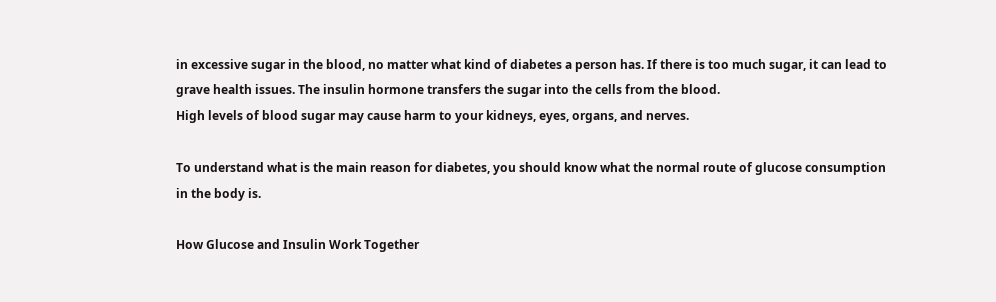in excessive sugar in the blood, no matter what kind of diabetes a person has. If there is too much sugar, it can lead to grave health issues. The insulin hormone transfers the sugar into the cells from the blood.
High levels of blood sugar may cause harm to your kidneys, eyes, organs, and nerves.

To understand what is the main reason for diabetes, you should know what the normal route of glucose consumption in the body is.

How Glucose and Insulin Work Together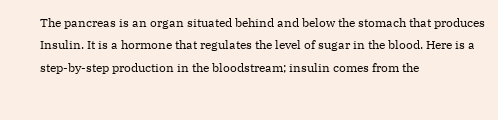The pancreas is an organ situated behind and below the stomach that produces Insulin. It is a hormone that regulates the level of sugar in the blood. Here is a step-by-step production in the bloodstream; insulin comes from the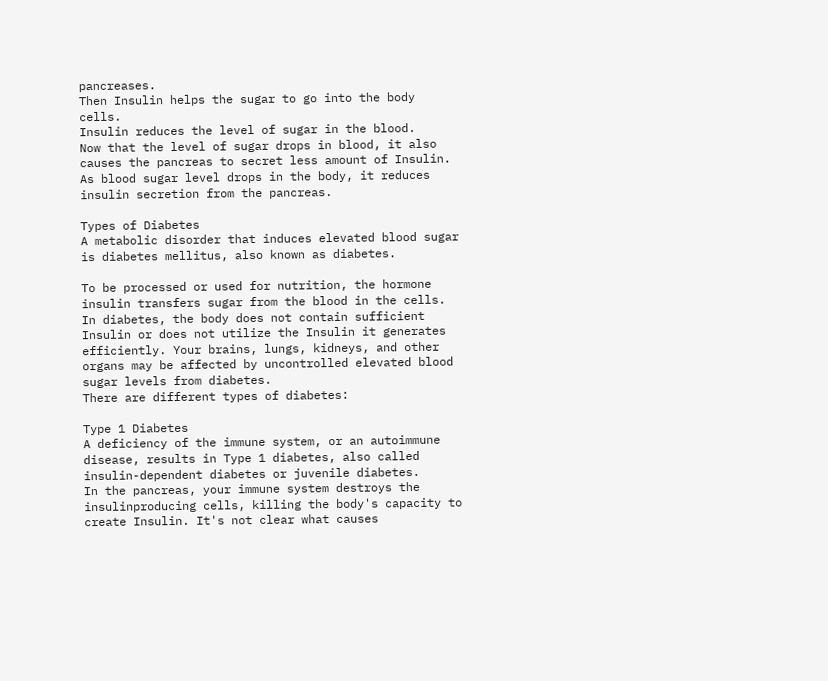pancreases.
Then Insulin helps the sugar to go into the body cells.
Insulin reduces the level of sugar in the blood.
Now that the level of sugar drops in blood, it also causes the pancreas to secret less amount of Insulin.
As blood sugar level drops in the body, it reduces insulin secretion from the pancreas.

Types of Diabetes
A metabolic disorder that induces elevated blood sugar is diabetes mellitus, also known as diabetes.

To be processed or used for nutrition, the hormone insulin transfers sugar from the blood in the cells. In diabetes, the body does not contain sufficient Insulin or does not utilize the Insulin it generates efficiently. Your brains, lungs, kidneys, and other organs may be affected by uncontrolled elevated blood sugar levels from diabetes.
There are different types of diabetes:

Type 1 Diabetes
A deficiency of the immune system, or an autoimmune disease, results in Type 1 diabetes, also called insulin-dependent diabetes or juvenile diabetes.
In the pancreas, your immune system destroys the insulinproducing cells, killing the body's capacity to create Insulin. It's not clear what causes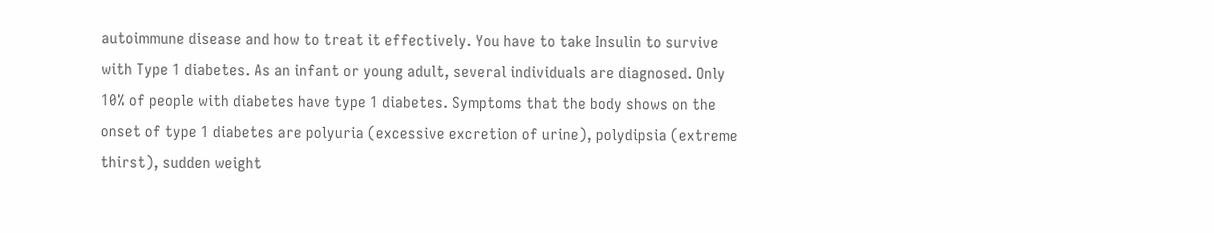autoimmune disease and how to treat it effectively. You have to take Insulin to survive with Type 1 diabetes. As an infant or young adult, several individuals are diagnosed. Only 10% of people with diabetes have type 1 diabetes. Symptoms that the body shows on the onset of type 1 diabetes are polyuria (excessive excretion of urine), polydipsia (extreme thirst), sudden weight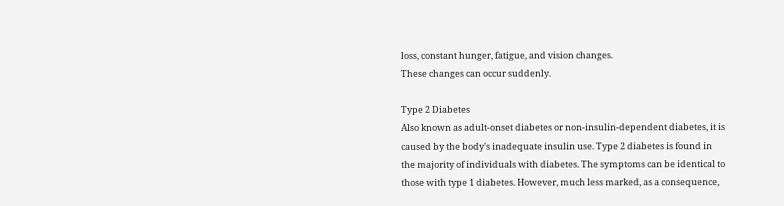loss, constant hunger, fatigue, and vision changes.
These changes can occur suddenly.

Type 2 Diabetes
Also known as adult-onset diabetes or non-insulin-dependent diabetes, it is caused by the body's inadequate insulin use. Type 2 diabetes is found in the majority of individuals with diabetes. The symptoms can be identical to those with type 1 diabetes. However, much less marked, as a consequence,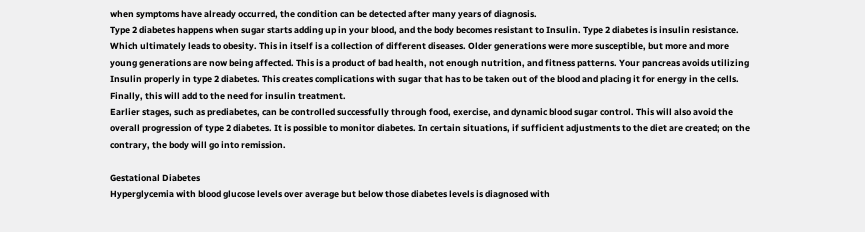when symptoms have already occurred, the condition can be detected after many years of diagnosis.
Type 2 diabetes happens when sugar starts adding up in your blood, and the body becomes resistant to Insulin. Type 2 diabetes is insulin resistance.
Which ultimately leads to obesity. This in itself is a collection of different diseases. Older generations were more susceptible, but more and more young generations are now being affected. This is a product of bad health, not enough nutrition, and fitness patterns. Your pancreas avoids utilizing
Insulin properly in type 2 diabetes. This creates complications with sugar that has to be taken out of the blood and placing it for energy in the cells.
Finally, this will add to the need for insulin treatment.
Earlier stages, such as prediabetes, can be controlled successfully through food, exercise, and dynamic blood sugar control. This will also avoid the overall progression of type 2 diabetes. It is possible to monitor diabetes. In certain situations, if sufficient adjustments to the diet are created; on the contrary, the body will go into remission.

Gestational Diabetes
Hyperglycemia with blood glucose levels over average but below those diabetes levels is diagnosed with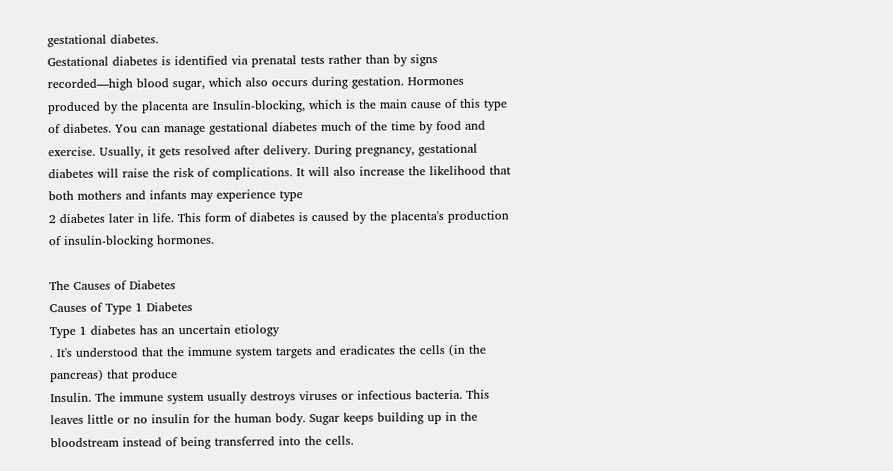gestational diabetes.
Gestational diabetes is identified via prenatal tests rather than by signs recorded—high blood sugar, which also occurs during gestation. Hormones produced by the placenta are Insulin-blocking, which is the main cause of this type of diabetes. You can manage gestational diabetes much of the time by food and exercise. Usually, it gets resolved after delivery. During pregnancy, gestational diabetes will raise the risk of complications. It will also increase the likelihood that both mothers and infants may experience type
2 diabetes later in life. This form of diabetes is caused by the placenta's production of insulin-blocking hormones.

The Causes of Diabetes
Causes of Type 1 Diabetes
Type 1 diabetes has an uncertain etiology
. It's understood that the immune system targets and eradicates the cells (in the pancreas) that produce
Insulin. The immune system usually destroys viruses or infectious bacteria. This leaves little or no insulin for the human body. Sugar keeps building up in the bloodstream instead of being transferred into the cells.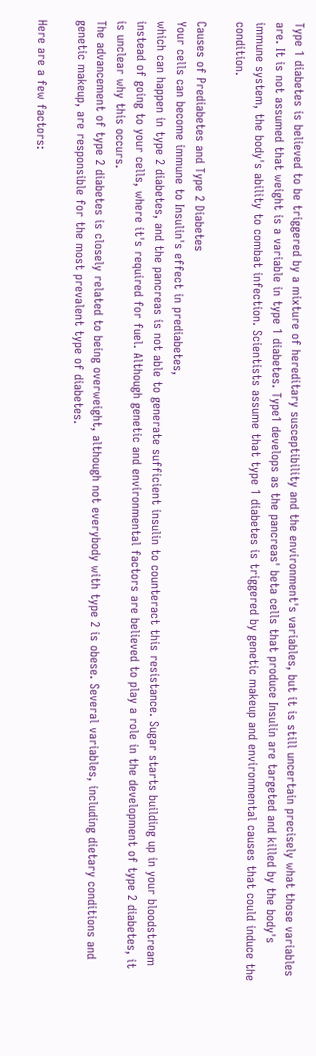Type 1 diabetes is believed to be triggered by a mixture of hereditary susceptibility and the environment's variables, but it is still uncertain precisely what those variables are. It is not assumed that weight is a variable in type 1 diabetes. Type1 develops as the pancreas' beta cells that produce Insulin are targeted and killed by the body's immune system, the body's ability to combat infection. Scientists assume that type 1 diabetes is triggered by genetic makeup and environmental causes that could induce the condition.

Causes of Prediabetes and Type 2 Diabetes
Your cells can become immune to Insulin's effect in prediabetes,
which can happen in type 2 diabetes, and the pancreas is not able to generate sufficient insulin to counteract this resistance. Sugar starts building up in your bloodstream instead of going to your cells, where it's required for fuel. Although genetic and environmental factors are believed to play a role in the development of type 2 diabetes, it is unclear why this occurs.
The advancement of type 2 diabetes is closely related to being overweight, although not everybody with type 2 is obese. Several variables, including dietary conditions and genetic makeup, are responsible for the most prevalent type of diabetes.

Here are a few factors: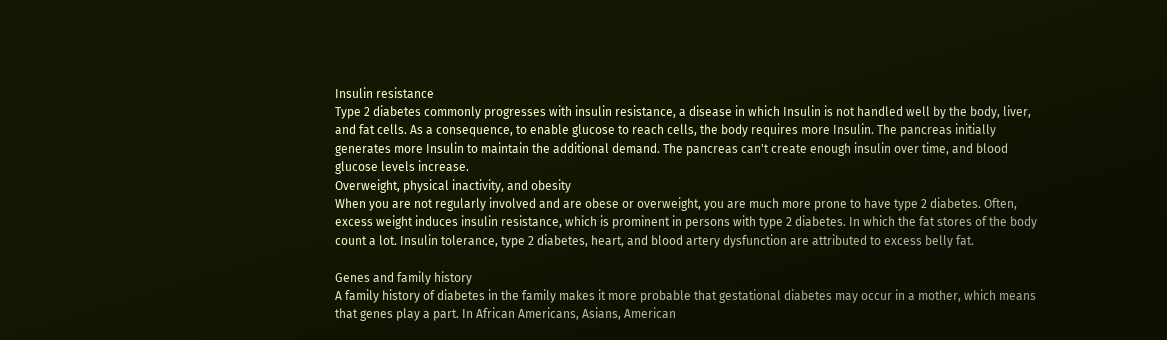Insulin resistance
Type 2 diabetes commonly progresses with insulin resistance, a disease in which Insulin is not handled well by the body, liver, and fat cells. As a consequence, to enable glucose to reach cells, the body requires more Insulin. The pancreas initially generates more Insulin to maintain the additional demand. The pancreas can't create enough insulin over time, and blood glucose levels increase.
Overweight, physical inactivity, and obesity
When you are not regularly involved and are obese or overweight, you are much more prone to have type 2 diabetes. Often, excess weight induces insulin resistance, which is prominent in persons with type 2 diabetes. In which the fat stores of the body count a lot. Insulin tolerance, type 2 diabetes, heart, and blood artery dysfunction are attributed to excess belly fat.

Genes and family history
A family history of diabetes in the family makes it more probable that gestational diabetes may occur in a mother, which means that genes play a part. In African Americans, Asians, American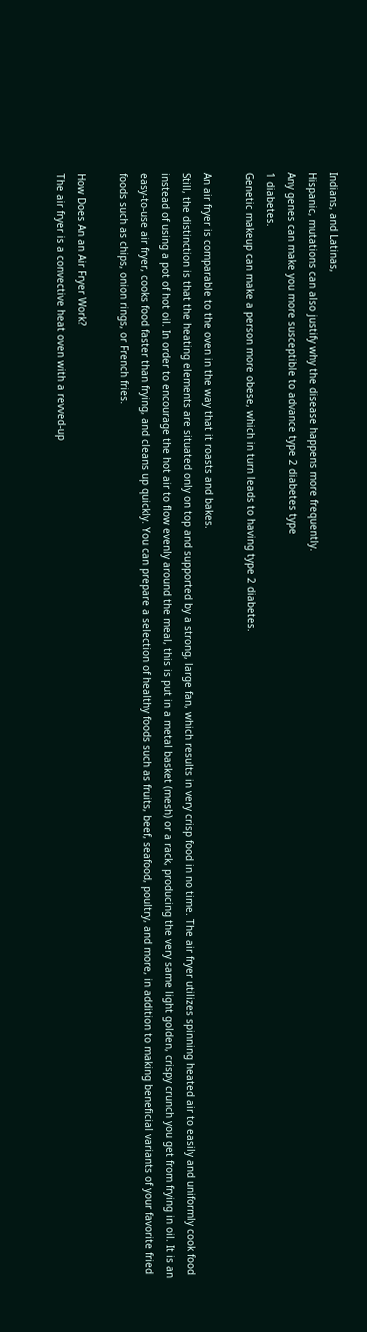Indians, and Latinas,
Hispanic, mutations can also justify why the disease happens more frequently.
Any genes can make you more susceptible to advance type 2 diabetes type
1 diabetes.
Genetic makeup can make a person more obese, which in turn leads to having type 2 diabetes.

An air fryer is comparable to the oven in the way that it roasts and bakes.
Still, the distinction is that the heating elements are situated only on top and supported by a strong, large fan, which results in very crisp food in no time. The air fryer utilizes spinning heated air to easily and uniformly cook food instead of using a pot of hot oil. In order to encourage the hot air to flow evenly around the meal, this is put in a metal basket (mesh) or a rack, producing the very same light golden, crispy crunch you get from frying in oil. It is an easy-to-use air fryer, cooks food faster than frying, and cleans up quickly. You can prepare a selection of healthy foods such as fruits, beef, seafood, poultry, and more, in addition to making beneficial variants of your favorite fried foods such as chips, onion rings, or French fries.

How Does An an Air Fryer Work?
The air fryer is a convective heat oven with a revved-up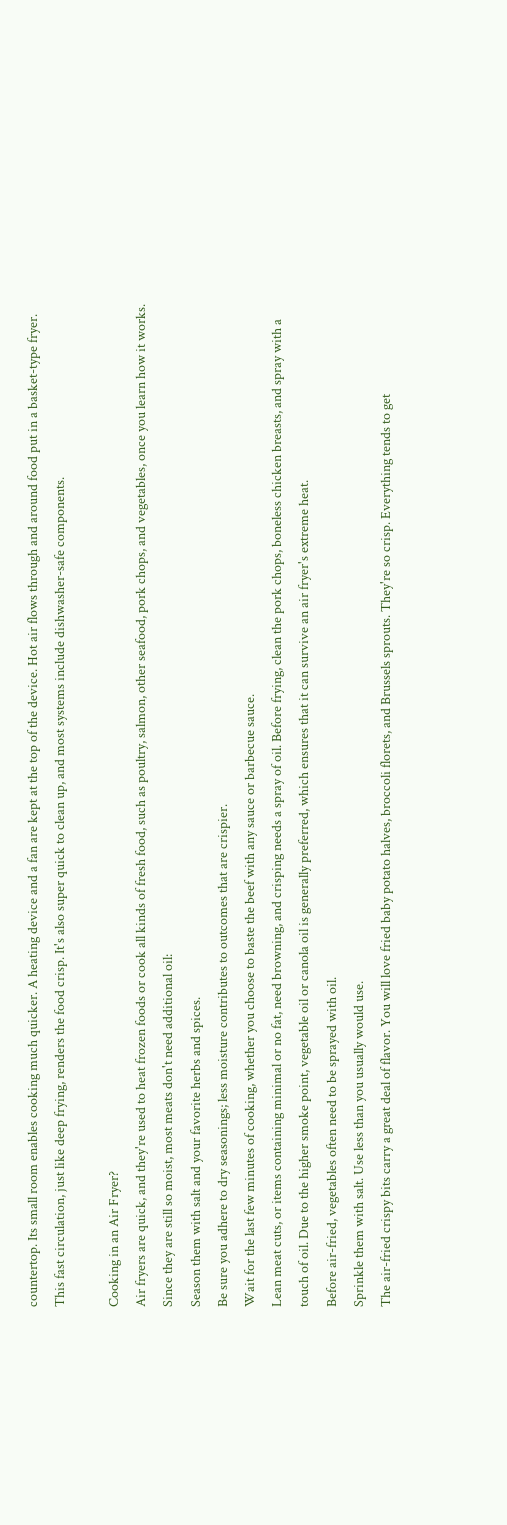countertop. Its small room enables cooking much quicker. A heating device and a fan are kept at the top of the device. Hot air flows through and around food put in a basket-type fryer. This fast circulation, just like deep frying, renders the food crisp. It's also super quick to clean up, and most systems include dishwasher-safe components.

Cooking in an Air Fryer?
Air fryers are quick, and they're used to heat frozen foods or cook all kinds of fresh food, such as poultry, salmon, other seafood, pork chops, and vegetables, once you learn how it works. Since they are still so moist, most meats don't need additional oil:
Season them with salt and your favorite herbs and spices.
Be sure you adhere to dry seasonings; less moisture contributes to outcomes that are crispier.
Wait for the last few minutes of cooking, whether you choose to baste the beef with any sauce or barbecue sauce.
Lean meat cuts, or items containing minimal or no fat, need browning, and crisping needs a spray of oil. Before frying, clean the pork chops, boneless chicken breasts, and spray with a touch of oil. Due to the higher smoke point, vegetable oil or canola oil is generally preferred, which ensures that it can survive an air fryer's extreme heat.
Before air-fried, vegetables often need to be sprayed with oil.
Sprinkle them with salt. Use less than you usually would use.
The air-fried crispy bits carry a great deal of flavor. You will love fried baby potato halves, broccoli florets, and Brussels sprouts. They're so crisp. Everything tends to get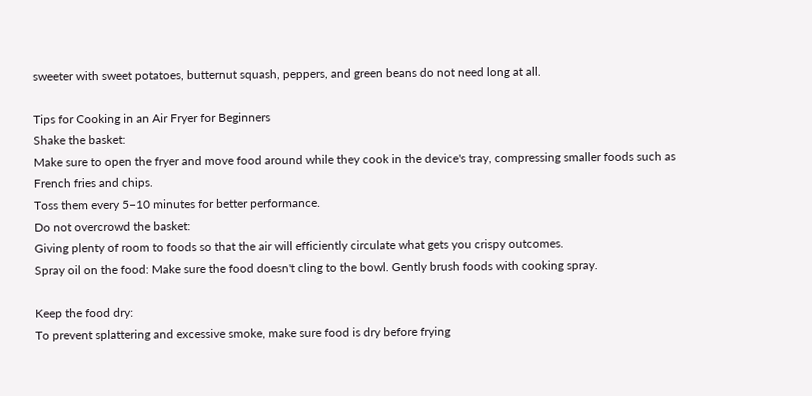sweeter with sweet potatoes, butternut squash, peppers, and green beans do not need long at all.

Tips for Cooking in an Air Fryer for Beginners
Shake the basket:
Make sure to open the fryer and move food around while they cook in the device's tray, compressing smaller foods such as French fries and chips.
Toss them every 5−10 minutes for better performance.
Do not overcrowd the basket:
Giving plenty of room to foods so that the air will efficiently circulate what gets you crispy outcomes.
Spray oil on the food: Make sure the food doesn't cling to the bowl. Gently brush foods with cooking spray.

Keep the food dry:
To prevent splattering and excessive smoke, make sure food is dry before frying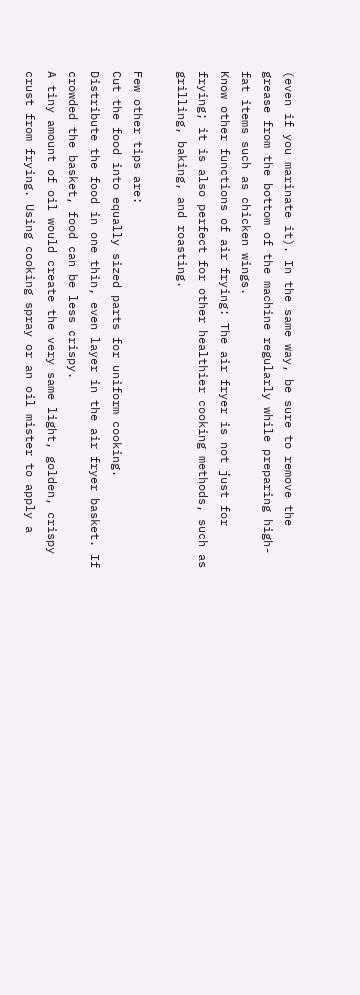(even if you marinate it). In the same way, be sure to remove the grease from the bottom of the machine regularly while preparing high-fat items such as chicken wings.
Know other functions of air frying: The air fryer is not just for frying; it is also perfect for other healthier cooking methods, such as grilling, baking, and roasting.

Few other tips are:
Cut the food into equally sized parts for uniform cooking.
Distribute the food in one thin, even layer in the air fryer basket. If crowded the basket, food can be less crispy.
A tiny amount of oil would create the very same light, golden, crispy crust from frying. Using cooking spray or an oil mister to apply a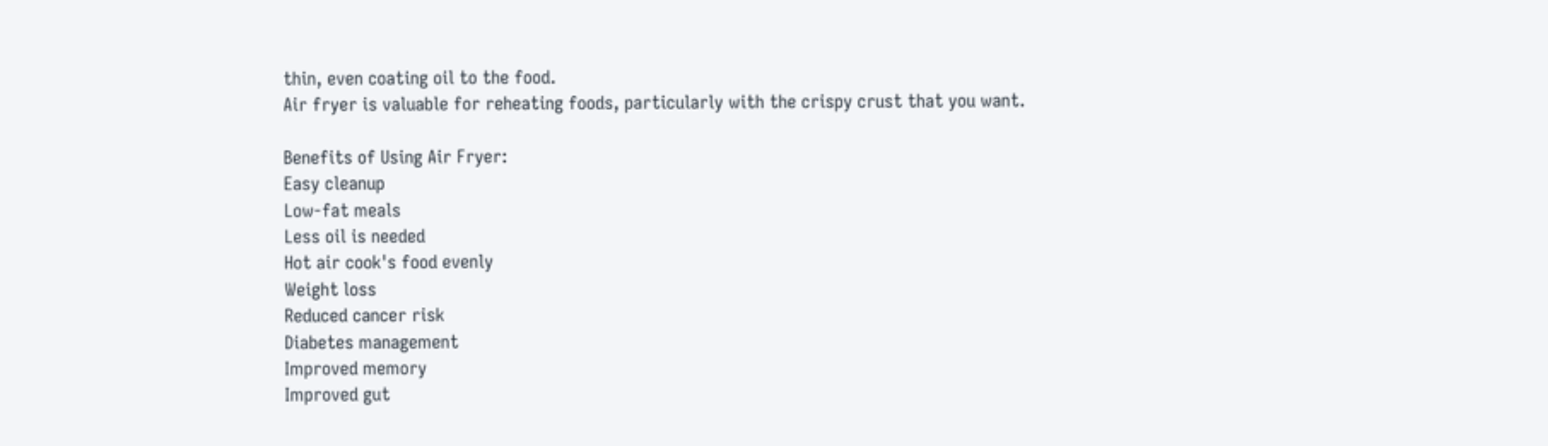thin, even coating oil to the food.
Air fryer is valuable for reheating foods, particularly with the crispy crust that you want.

Benefits of Using Air Fryer:
Easy cleanup
Low-fat meals
Less oil is needed
Hot air cook's food evenly
Weight loss
Reduced cancer risk
Diabetes management
Improved memory
Improved gut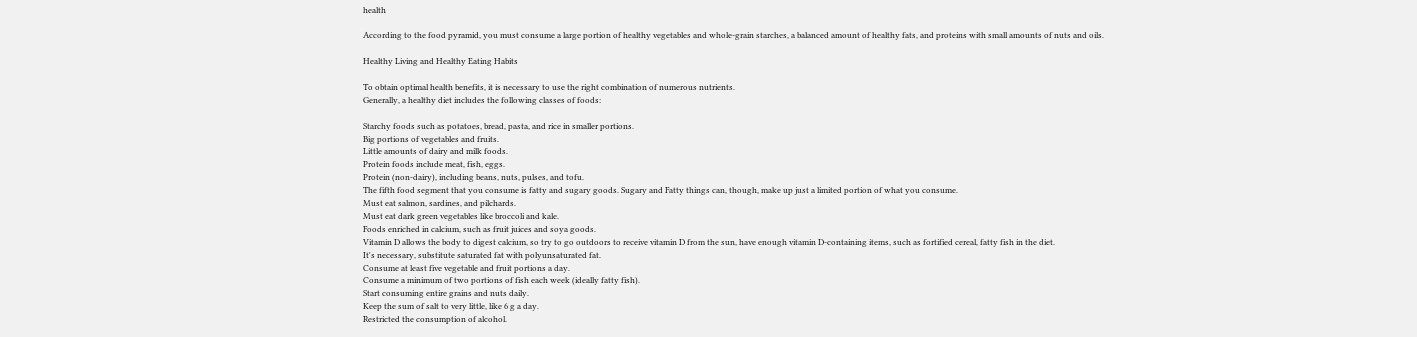health

According to the food pyramid, you must consume a large portion of healthy vegetables and whole-grain starches, a balanced amount of healthy fats, and proteins with small amounts of nuts and oils.

Healthy Living and Healthy Eating Habits

To obtain optimal health benefits, it is necessary to use the right combination of numerous nutrients.
Generally, a healthy diet includes the following classes of foods:

Starchy foods such as potatoes, bread, pasta, and rice in smaller portions.
Big portions of vegetables and fruits.
Little amounts of dairy and milk foods.
Protein foods include meat, fish, eggs.
Protein (non-dairy), including beans, nuts, pulses, and tofu.
The fifth food segment that you consume is fatty and sugary goods. Sugary and Fatty things can, though, make up just a limited portion of what you consume.
Must eat salmon, sardines, and pilchards.
Must eat dark green vegetables like broccoli and kale.
Foods enriched in calcium, such as fruit juices and soya goods.
Vitamin D allows the body to digest calcium, so try to go outdoors to receive vitamin D from the sun, have enough vitamin D-containing items, such as fortified cereal, fatty fish in the diet.
It's necessary, substitute saturated fat with polyunsaturated fat.
Consume at least five vegetable and fruit portions a day.
Consume a minimum of two portions of fish each week (ideally fatty fish).
Start consuming entire grains and nuts daily.
Keep the sum of salt to very little, like 6 g a day.
Restricted the consumption of alcohol.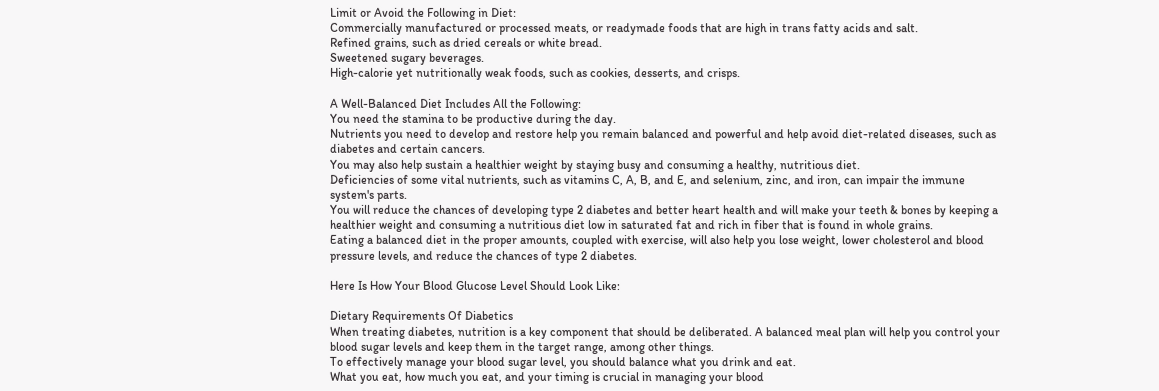Limit or Avoid the Following in Diet:
Commercially manufactured or processed meats, or readymade foods that are high in trans fatty acids and salt.
Refined grains, such as dried cereals or white bread.
Sweetened sugary beverages.
High-calorie yet nutritionally weak foods, such as cookies, desserts, and crisps.

A Well-Balanced Diet Includes All the Following:
You need the stamina to be productive during the day.
Nutrients you need to develop and restore help you remain balanced and powerful and help avoid diet-related diseases, such as diabetes and certain cancers.
You may also help sustain a healthier weight by staying busy and consuming a healthy, nutritious diet.
Deficiencies of some vital nutrients, such as vitamins C, A, B, and E, and selenium, zinc, and iron, can impair the immune system's parts.
You will reduce the chances of developing type 2 diabetes and better heart health and will make your teeth & bones by keeping a healthier weight and consuming a nutritious diet low in saturated fat and rich in fiber that is found in whole grains.
Eating a balanced diet in the proper amounts, coupled with exercise, will also help you lose weight, lower cholesterol and blood pressure levels, and reduce the chances of type 2 diabetes.

Here Is How Your Blood Glucose Level Should Look Like:

Dietary Requirements Of Diabetics
When treating diabetes, nutrition is a key component that should be deliberated. A balanced meal plan will help you control your blood sugar levels and keep them in the target range, among other things.
To effectively manage your blood sugar level, you should balance what you drink and eat.
What you eat, how much you eat, and your timing is crucial in managing your blood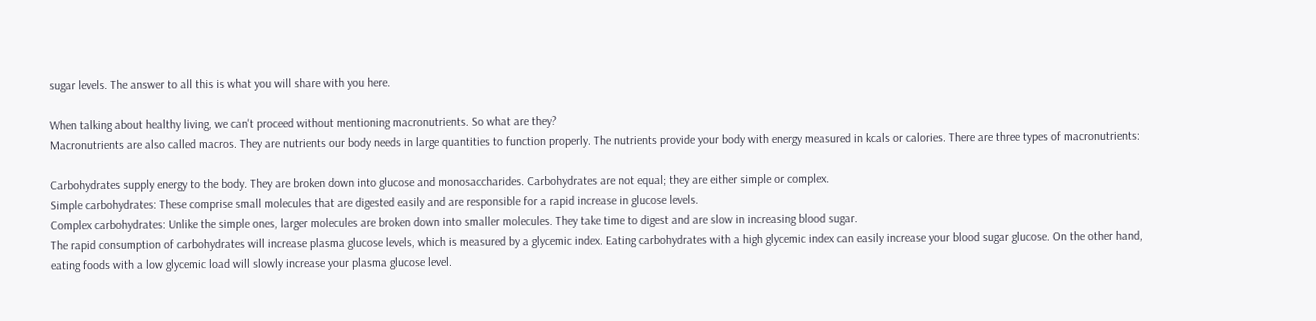sugar levels. The answer to all this is what you will share with you here.

When talking about healthy living, we can't proceed without mentioning macronutrients. So what are they?
Macronutrients are also called macros. They are nutrients our body needs in large quantities to function properly. The nutrients provide your body with energy measured in kcals or calories. There are three types of macronutrients:

Carbohydrates supply energy to the body. They are broken down into glucose and monosaccharides. Carbohydrates are not equal; they are either simple or complex.
Simple carbohydrates: These comprise small molecules that are digested easily and are responsible for a rapid increase in glucose levels.
Complex carbohydrates: Unlike the simple ones, larger molecules are broken down into smaller molecules. They take time to digest and are slow in increasing blood sugar.
The rapid consumption of carbohydrates will increase plasma glucose levels, which is measured by a glycemic index. Eating carbohydrates with a high glycemic index can easily increase your blood sugar glucose. On the other hand, eating foods with a low glycemic load will slowly increase your plasma glucose level.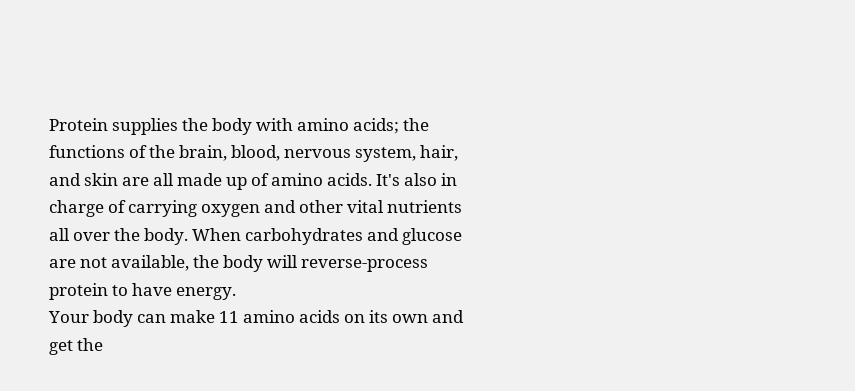Protein supplies the body with amino acids; the functions of the brain, blood, nervous system, hair, and skin are all made up of amino acids. It's also in charge of carrying oxygen and other vital nutrients all over the body. When carbohydrates and glucose are not available, the body will reverse-process protein to have energy.
Your body can make 11 amino acids on its own and get the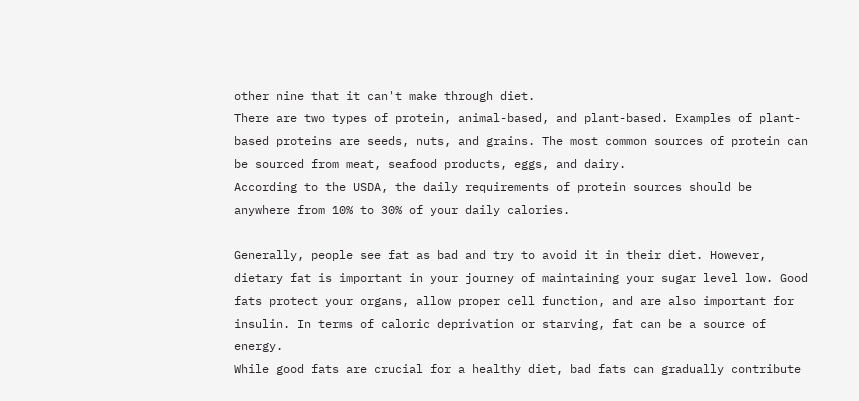other nine that it can't make through diet.
There are two types of protein, animal-based, and plant-based. Examples of plant-based proteins are seeds, nuts, and grains. The most common sources of protein can be sourced from meat, seafood products, eggs, and dairy.
According to the USDA, the daily requirements of protein sources should be anywhere from 10% to 30% of your daily calories.

Generally, people see fat as bad and try to avoid it in their diet. However, dietary fat is important in your journey of maintaining your sugar level low. Good fats protect your organs, allow proper cell function, and are also important for insulin. In terms of caloric deprivation or starving, fat can be a source of energy.
While good fats are crucial for a healthy diet, bad fats can gradually contribute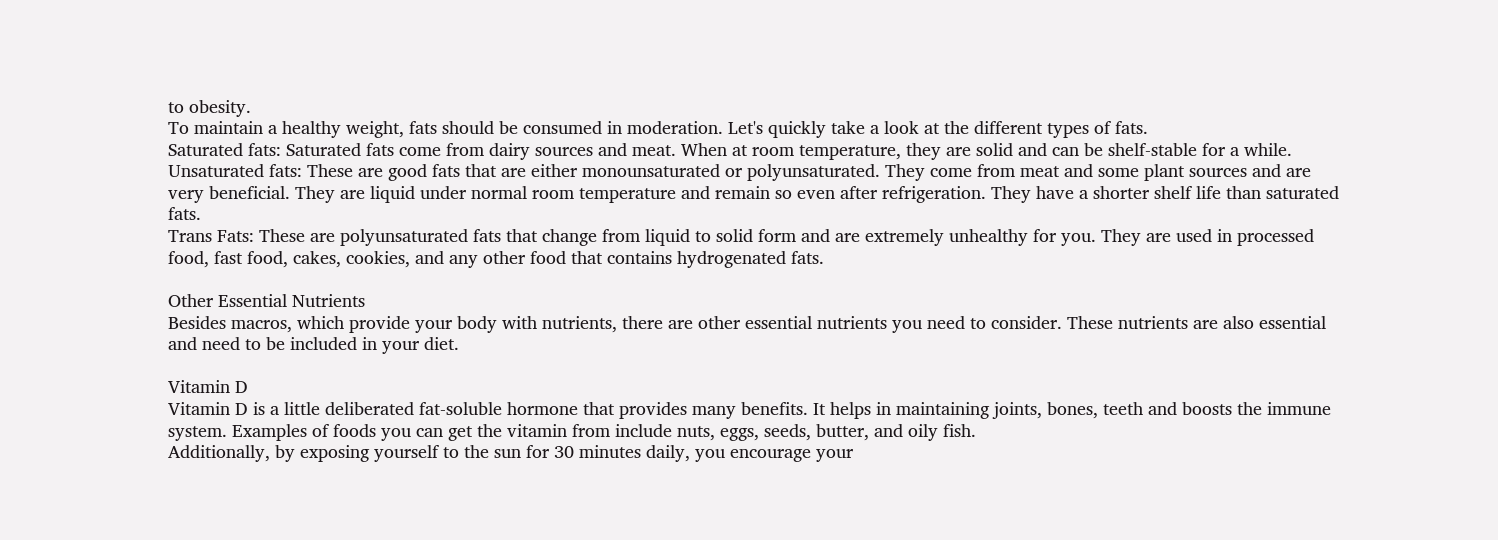to obesity.
To maintain a healthy weight, fats should be consumed in moderation. Let's quickly take a look at the different types of fats.
Saturated fats: Saturated fats come from dairy sources and meat. When at room temperature, they are solid and can be shelf-stable for a while.
Unsaturated fats: These are good fats that are either monounsaturated or polyunsaturated. They come from meat and some plant sources and are very beneficial. They are liquid under normal room temperature and remain so even after refrigeration. They have a shorter shelf life than saturated fats.
Trans Fats: These are polyunsaturated fats that change from liquid to solid form and are extremely unhealthy for you. They are used in processed food, fast food, cakes, cookies, and any other food that contains hydrogenated fats.

Other Essential Nutrients
Besides macros, which provide your body with nutrients, there are other essential nutrients you need to consider. These nutrients are also essential and need to be included in your diet.

Vitamin D
Vitamin D is a little deliberated fat-soluble hormone that provides many benefits. It helps in maintaining joints, bones, teeth and boosts the immune system. Examples of foods you can get the vitamin from include nuts, eggs, seeds, butter, and oily fish.
Additionally, by exposing yourself to the sun for 30 minutes daily, you encourage your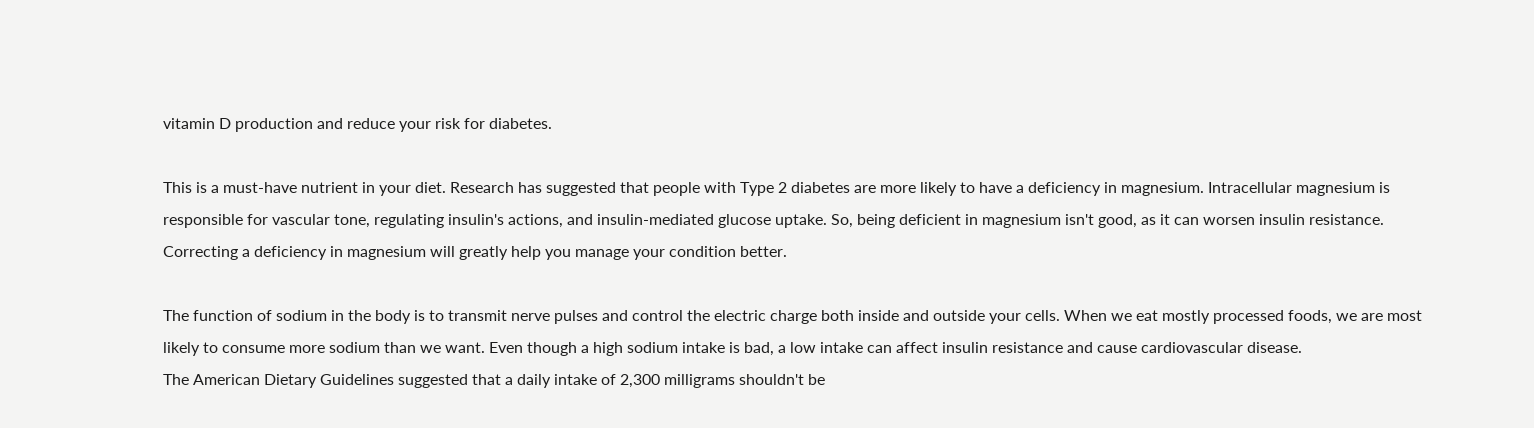vitamin D production and reduce your risk for diabetes.

This is a must-have nutrient in your diet. Research has suggested that people with Type 2 diabetes are more likely to have a deficiency in magnesium. Intracellular magnesium is responsible for vascular tone, regulating insulin's actions, and insulin-mediated glucose uptake. So, being deficient in magnesium isn't good, as it can worsen insulin resistance. Correcting a deficiency in magnesium will greatly help you manage your condition better.

The function of sodium in the body is to transmit nerve pulses and control the electric charge both inside and outside your cells. When we eat mostly processed foods, we are most likely to consume more sodium than we want. Even though a high sodium intake is bad, a low intake can affect insulin resistance and cause cardiovascular disease.
The American Dietary Guidelines suggested that a daily intake of 2,300 milligrams shouldn't be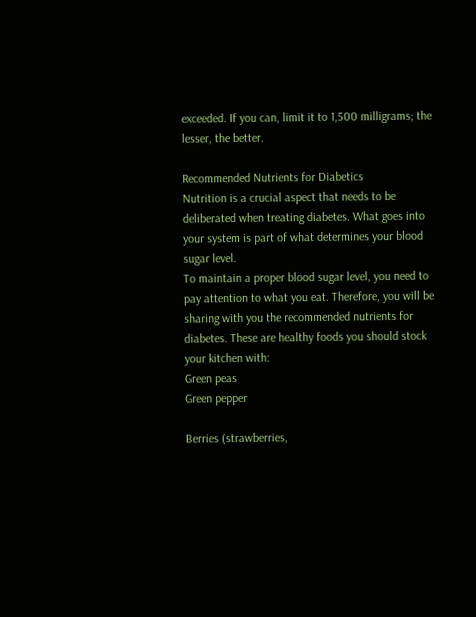exceeded. If you can, limit it to 1,500 milligrams; the lesser, the better.

Recommended Nutrients for Diabetics
Nutrition is a crucial aspect that needs to be deliberated when treating diabetes. What goes into your system is part of what determines your blood sugar level.
To maintain a proper blood sugar level, you need to pay attention to what you eat. Therefore, you will be sharing with you the recommended nutrients for diabetes. These are healthy foods you should stock your kitchen with:
Green peas
Green pepper

Berries (strawberries,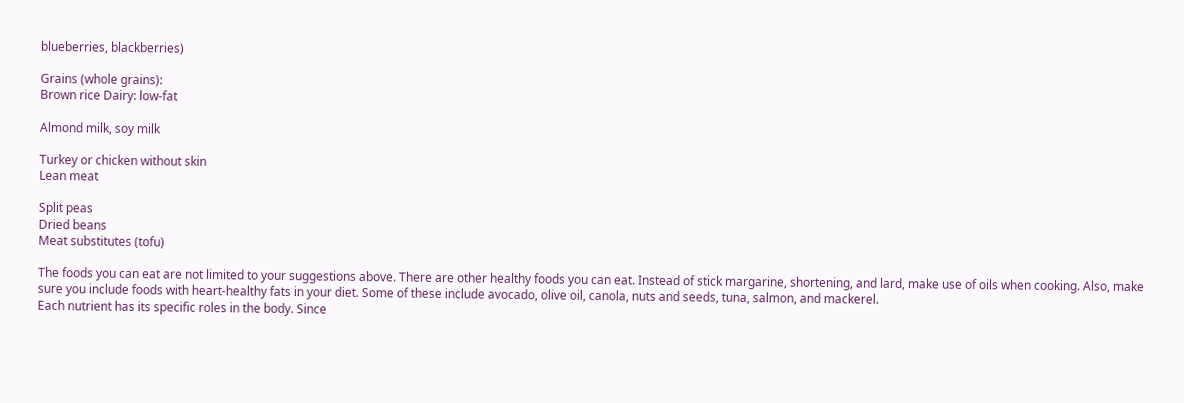blueberries, blackberries)

Grains (whole grains):
Brown rice Dairy: low-fat

Almond milk, soy milk

Turkey or chicken without skin
Lean meat

Split peas
Dried beans
Meat substitutes (tofu)

The foods you can eat are not limited to your suggestions above. There are other healthy foods you can eat. Instead of stick margarine, shortening, and lard, make use of oils when cooking. Also, make sure you include foods with heart-healthy fats in your diet. Some of these include avocado, olive oil, canola, nuts and seeds, tuna, salmon, and mackerel.
Each nutrient has its specific roles in the body. Since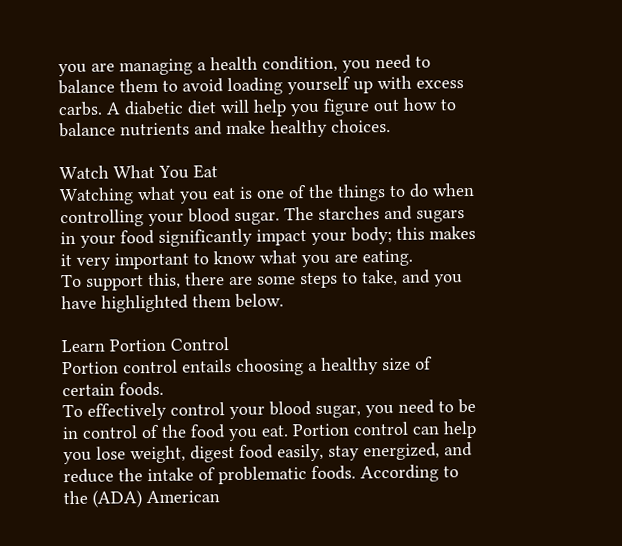you are managing a health condition, you need to balance them to avoid loading yourself up with excess carbs. A diabetic diet will help you figure out how to balance nutrients and make healthy choices.

Watch What You Eat
Watching what you eat is one of the things to do when controlling your blood sugar. The starches and sugars in your food significantly impact your body; this makes it very important to know what you are eating.
To support this, there are some steps to take, and you have highlighted them below.

Learn Portion Control
Portion control entails choosing a healthy size of certain foods.
To effectively control your blood sugar, you need to be in control of the food you eat. Portion control can help you lose weight, digest food easily, stay energized, and reduce the intake of problematic foods. According to the (ADA) American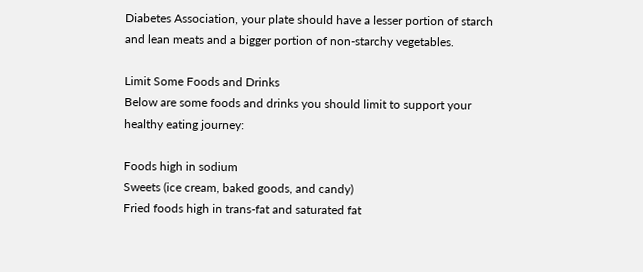Diabetes Association, your plate should have a lesser portion of starch and lean meats and a bigger portion of non-starchy vegetables.

Limit Some Foods and Drinks
Below are some foods and drinks you should limit to support your healthy eating journey:

Foods high in sodium
Sweets (ice cream, baked goods, and candy)
Fried foods high in trans-fat and saturated fat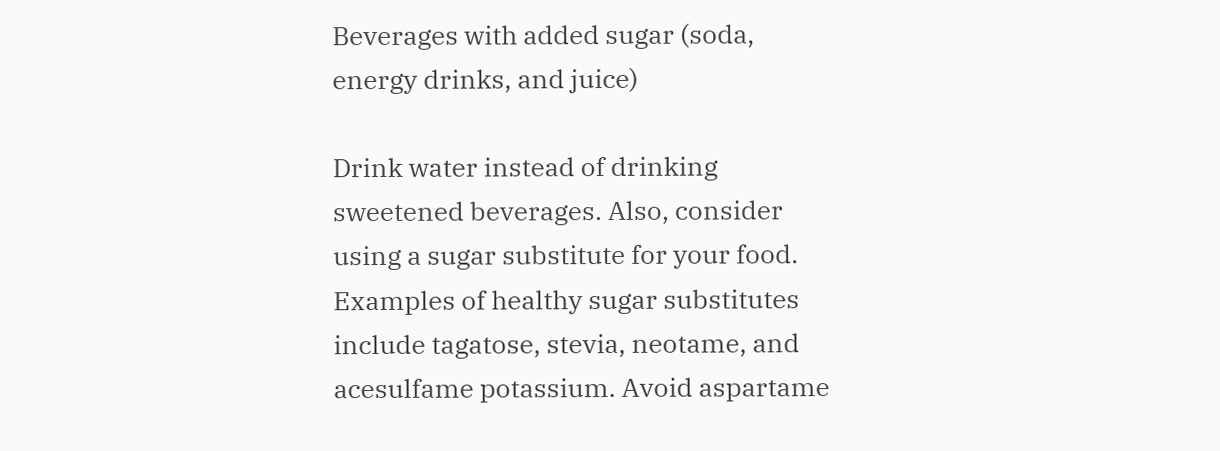Beverages with added sugar (soda, energy drinks, and juice)

Drink water instead of drinking sweetened beverages. Also, consider using a sugar substitute for your food. Examples of healthy sugar substitutes include tagatose, stevia, neotame, and acesulfame potassium. Avoid aspartame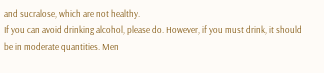and sucralose, which are not healthy.
If you can avoid drinking alcohol, please do. However, if you must drink, it should be in moderate quantities. Men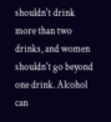shouldn't drink more than two drinks, and women shouldn't go beyond one drink. Alcohol can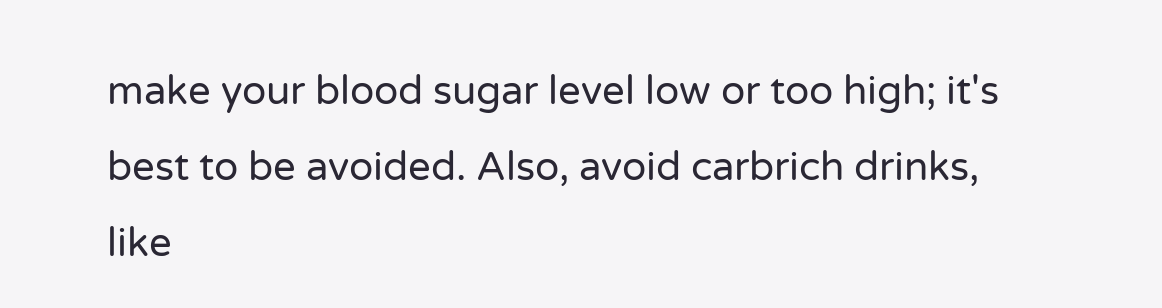make your blood sugar level low or too high; it's best to be avoided. Also, avoid carbrich drinks, like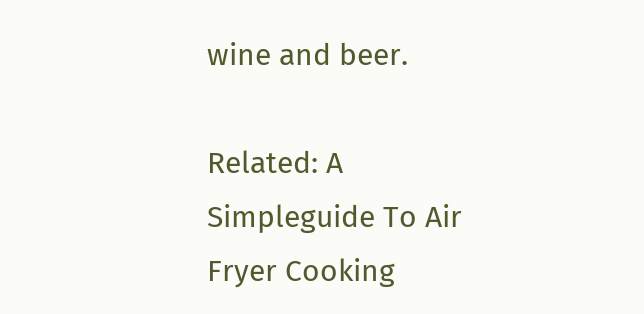wine and beer.

Related: A Simpleguide To Air Fryer Cooking